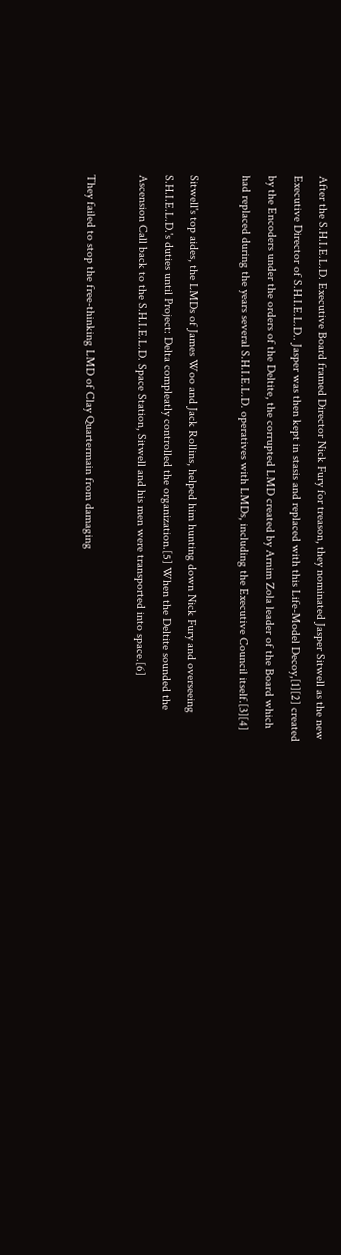After the S.H.I.E.L.D. Executive Board framed Director Nick Fury for treason, they nominated Jasper Sitwell as the new Executive Director of S.H.I.E.L.D.. Jasper was then kept in stasis and replaced with this Life-Model Decoy,[1][2] created by the Encoders under the orders of the Deltite, the corrupted LMD created by Arnim Zola leader of the Board which had replaced during the years several S.H.I.E.L.D. operatives with LMDs, including the Executive Council itself.[3][4]

Sitwell's top aides, the LMDs of James Woo and Jack Rollins, helped him hunting down Nick Fury and overseeing S.H.I.E.L.D.'s duties until Project: Delta compleatly controlled the organization.[5] When the Deltite sounded the Ascension Call back to the S.H.I.E.L.D. Space Station, Sitwell and his men were transported into space.[6]

They failed to stop the free-thinking LMD of Clay Quartermain from damaging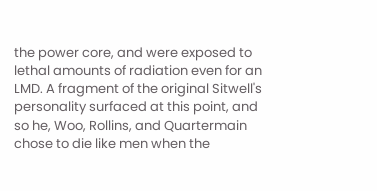the power core, and were exposed to lethal amounts of radiation even for an LMD. A fragment of the original Sitwell's personality surfaced at this point, and so he, Woo, Rollins, and Quartermain chose to die like men when the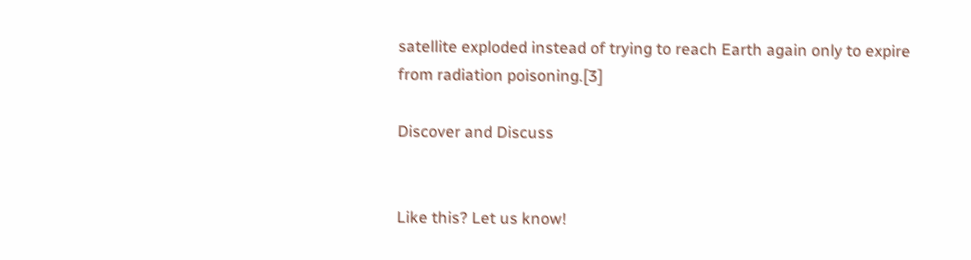satellite exploded instead of trying to reach Earth again only to expire from radiation poisoning.[3]

Discover and Discuss


Like this? Let us know!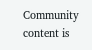Community content is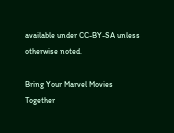available under CC-BY-SA unless otherwise noted.

Bring Your Marvel Movies Together